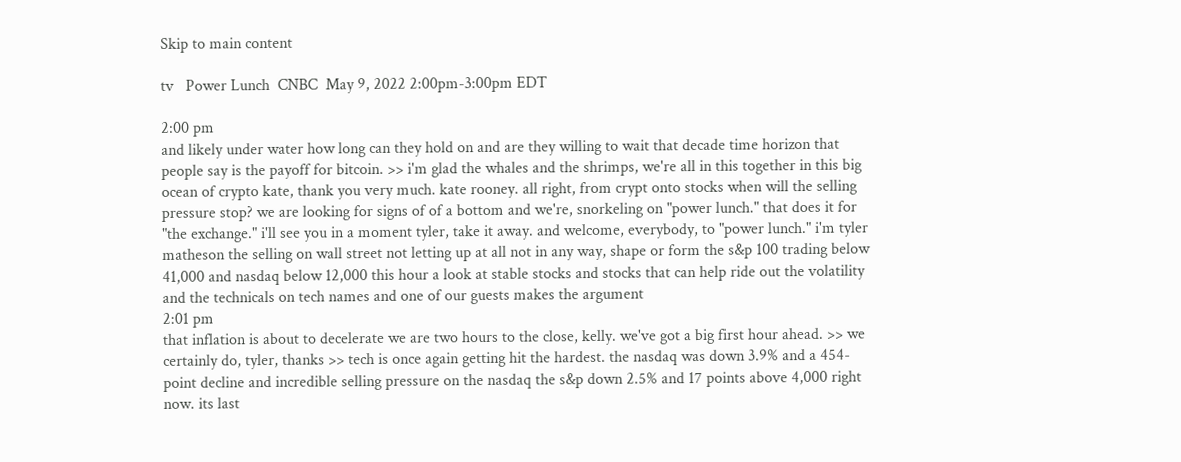Skip to main content

tv   Power Lunch  CNBC  May 9, 2022 2:00pm-3:00pm EDT

2:00 pm
and likely under water how long can they hold on and are they willing to wait that decade time horizon that people say is the payoff for bitcoin. >> i'm glad the whales and the shrimps, we're all in this together in this big ocean of crypto kate, thank you very much. kate rooney. all right, from crypt onto stocks when will the selling pressure stop? we are looking for signs of of a bottom and we're, snorkeling on "power lunch." that does it for "the exchange." i'll see you in a moment tyler, take it away. and welcome, everybody, to "power lunch." i'm tyler matheson the selling on wall street not letting up at all not in any way, shape or form the s&p 100 trading below 41,000 and nasdaq below 12,000 this hour a look at stable stocks and stocks that can help ride out the volatility and the technicals on tech names and one of our guests makes the argument
2:01 pm
that inflation is about to decelerate we are two hours to the close, kelly. we've got a big first hour ahead. >> we certainly do, tyler, thanks >> tech is once again getting hit the hardest. the nasdaq was down 3.9% and a 454-point decline and incredible selling pressure on the nasdaq the s&p down 2.5% and 17 points above 4,000 right now. its last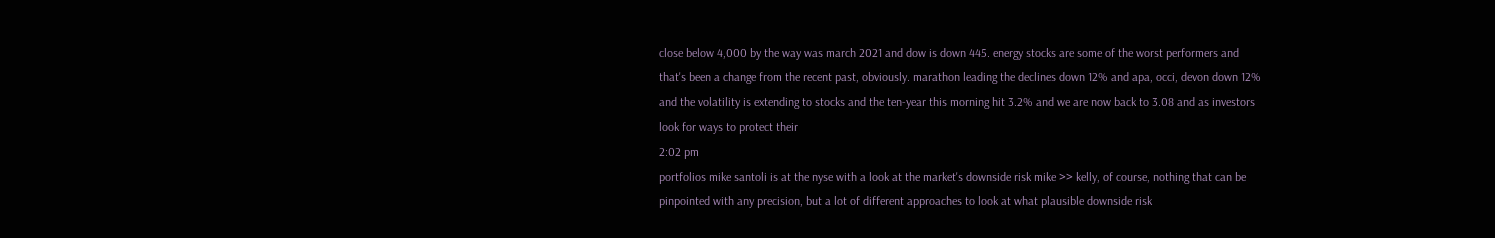close below 4,000 by the way was march 2021 and dow is down 445. energy stocks are some of the worst performers and that's been a change from the recent past, obviously. marathon leading the declines down 12% and apa, occi, devon down 12% and the volatility is extending to stocks and the ten-year this morning hit 3.2% and we are now back to 3.08 and as investors look for ways to protect their
2:02 pm
portfolios mike santoli is at the nyse with a look at the market's downside risk mike >> kelly, of course, nothing that can be pinpointed with any precision, but a lot of different approaches to look at what plausible downside risk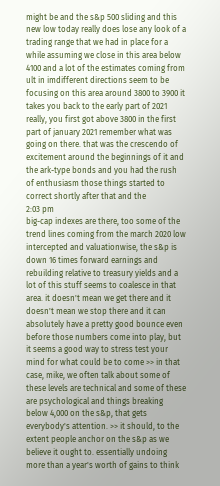might be and the s&p 500 sliding and this new low today really does lose any look of a trading range that we had in place for a while assuming we close in this area below 4100 and a lot of the estimates coming from ult in imdifferent directions seem to be focusing on this area around 3800 to 3900 it takes you back to the early part of 2021 really, you first got above 3800 in the first part of january 2021 remember what was going on there. that was the crescendo of excitement around the beginnings of it and the ark-type bonds and you had the rush of enthusiasm those things started to correct shortly after that and the
2:03 pm
big-cap indexes are there, too some of the trend lines coming from the march 2020 low intercepted and valuationwise, the s&p is down 16 times forward earnings and rebuilding relative to treasury yields and a lot of this stuff seems to coalesce in that area. it doesn't mean we get there and it doesn't mean we stop there and it can absolutely have a pretty good bounce even before those numbers come into play, but it seems a good way to stress test your mind for what could be to come >> in that case, mike, we often talk about some of these levels are technical and some of these are psychological and things breaking below 4,000 on the s&p, that gets everybody's attention. >> it should, to the extent people anchor on the s&p as we believe it ought to. essentially undoing more than a year's worth of gains to think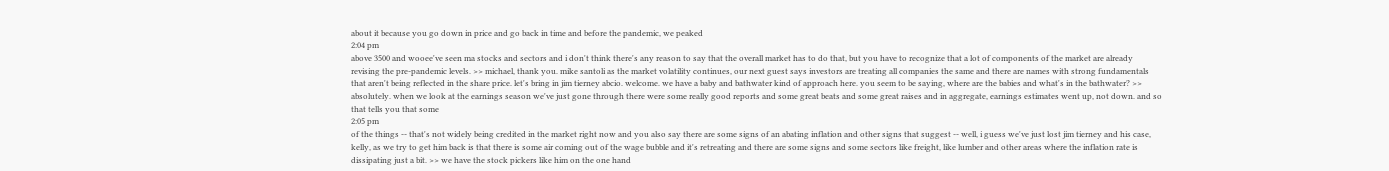about it because you go down in price and go back in time and before the pandemic, we peaked
2:04 pm
above 3500 and wooee've seen ma stocks and sectors and i don't think there's any reason to say that the overall market has to do that, but you have to recognize that a lot of components of the market are already revising the pre-pandemic levels. >> michael, thank you. mike santoli as the market volatility continues, our next guest says investors are treating all companies the same and there are names with strong fundamentals that aren't being reflected in the share price. let's bring in jim tierney abcio. welcome. we have a baby and bathwater kind of approach here. you seem to be saying, where are the babies and what's in the bathwater? >> absolutely. when we look at the earnings season we've just gone through there were some really good reports and some great beats and some great raises and in aggregate, earnings estimates went up, not down. and so that tells you that some
2:05 pm
of the things -- that's not widely being credited in the market right now and you also say there are some signs of an abating inflation and other signs that suggest -- well, i guess we've just lost jim tierney and his case, kelly, as we try to get him back is that there is some air coming out of the wage bubble and it's retreating and there are some signs and some sectors like freight, like lumber and other areas where the inflation rate is dissipating just a bit. >> we have the stock pickers like him on the one hand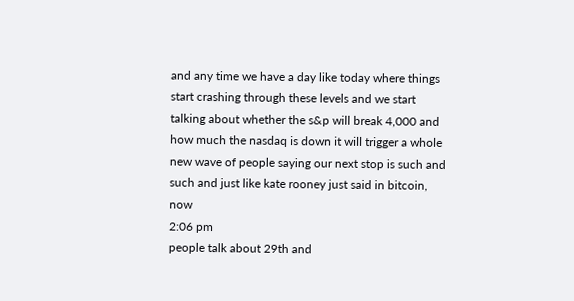and any time we have a day like today where things start crashing through these levels and we start talking about whether the s&p will break 4,000 and how much the nasdaq is down it will trigger a whole new wave of people saying our next stop is such and such and just like kate rooney just said in bitcoin, now
2:06 pm
people talk about 29th and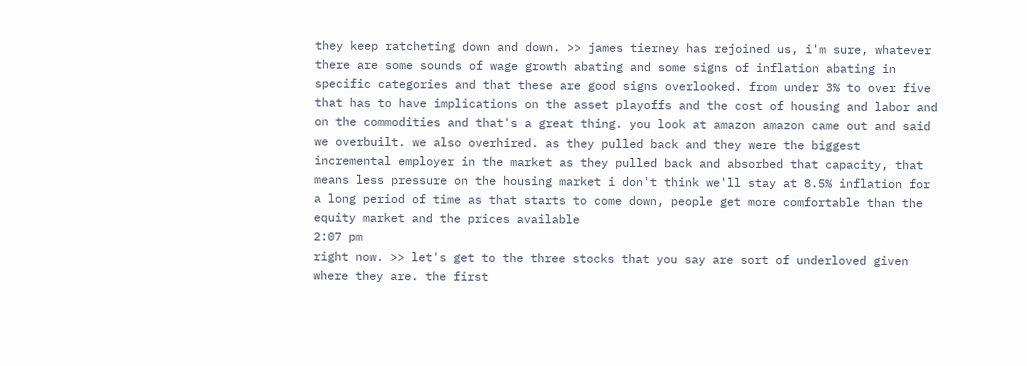they keep ratcheting down and down. >> james tierney has rejoined us, i'm sure, whatever there are some sounds of wage growth abating and some signs of inflation abating in specific categories and that these are good signs overlooked. from under 3% to over five that has to have implications on the asset playoffs and the cost of housing and labor and on the commodities and that's a great thing. you look at amazon amazon came out and said we overbuilt. we also overhired. as they pulled back and they were the biggest incremental employer in the market as they pulled back and absorbed that capacity, that means less pressure on the housing market i don't think we'll stay at 8.5% inflation for a long period of time as that starts to come down, people get more comfortable than the equity market and the prices available
2:07 pm
right now. >> let's get to the three stocks that you say are sort of underloved given where they are. the first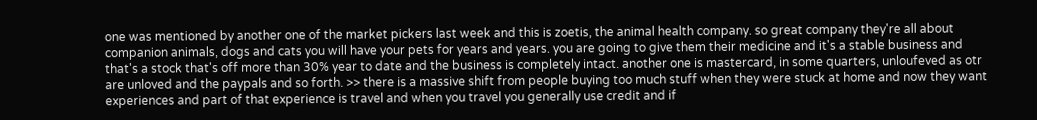one was mentioned by another one of the market pickers last week and this is zoetis, the animal health company. so great company they're all about companion animals, dogs and cats you will have your pets for years and years. you are going to give them their medicine and it's a stable business and that's a stock that's off more than 30% year to date and the business is completely intact. another one is mastercard, in some quarters, unloufeved as otr are unloved and the paypals and so forth. >> there is a massive shift from people buying too much stuff when they were stuck at home and now they want experiences and part of that experience is travel and when you travel you generally use credit and if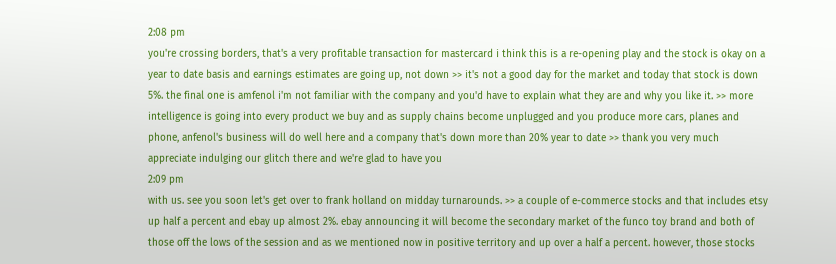2:08 pm
you're crossing borders, that's a very profitable transaction for mastercard i think this is a re-opening play and the stock is okay on a year to date basis and earnings estimates are going up, not down >> it's not a good day for the market and today that stock is down 5%. the final one is amfenol i'm not familiar with the company and you'd have to explain what they are and why you like it. >> more intelligence is going into every product we buy and as supply chains become unplugged and you produce more cars, planes and phone, anfenol's business will do well here and a company that's down more than 20% year to date >> thank you very much appreciate indulging our glitch there and we're glad to have you
2:09 pm
with us. see you soon let's get over to frank holland on midday turnarounds. >> a couple of e-commerce stocks and that includes etsy up half a percent and ebay up almost 2%. ebay announcing it will become the secondary market of the funco toy brand and both of those off the lows of the session and as we mentioned now in positive territory and up over a half a percent. however, those stocks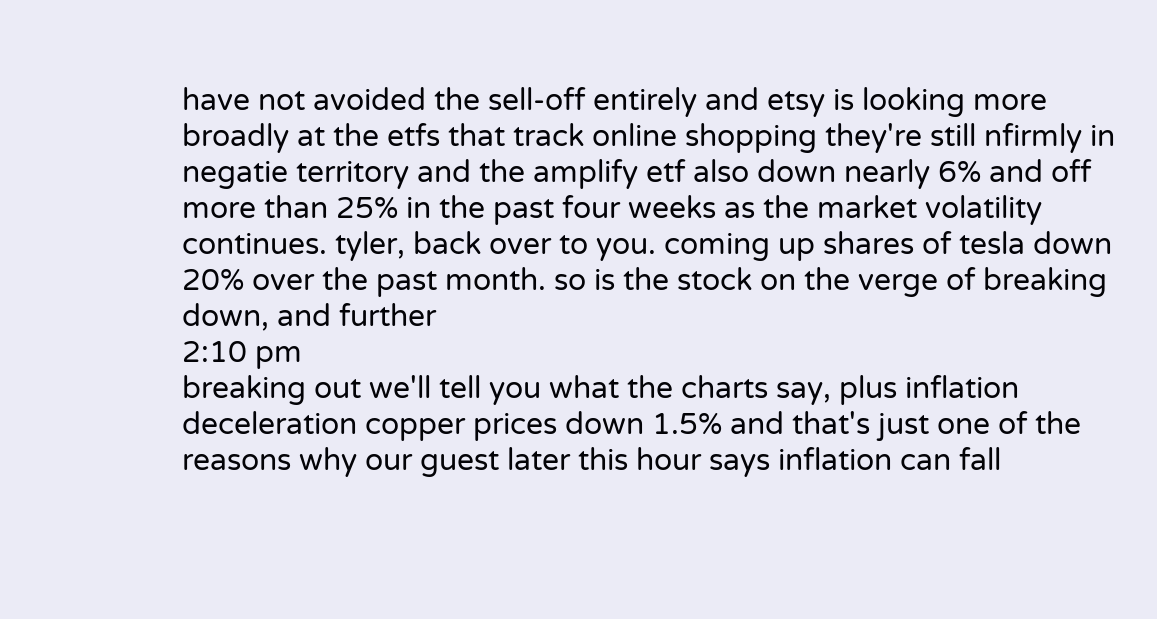have not avoided the sell-off entirely and etsy is looking more broadly at the etfs that track online shopping they're still nfirmly in negatie territory and the amplify etf also down nearly 6% and off more than 25% in the past four weeks as the market volatility continues. tyler, back over to you. coming up shares of tesla down 20% over the past month. so is the stock on the verge of breaking down, and further
2:10 pm
breaking out we'll tell you what the charts say, plus inflation deceleration copper prices down 1.5% and that's just one of the reasons why our guest later this hour says inflation can fall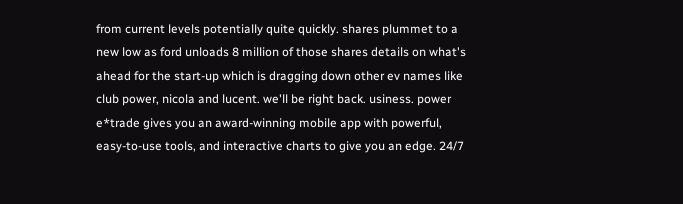from current levels potentially quite quickly. shares plummet to a new low as ford unloads 8 million of those shares details on what's ahead for the start-up which is dragging down other ev names like club power, nicola and lucent. we'll be right back. usiness. power e*trade gives you an award-winning mobile app with powerful, easy-to-use tools, and interactive charts to give you an edge. 24/7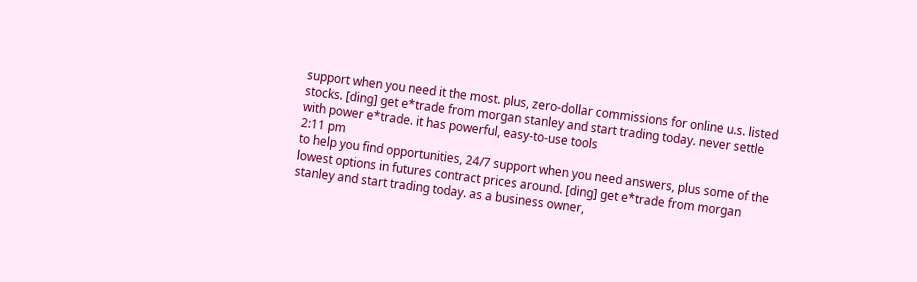support when you need it the most. plus, zero-dollar commissions for online u.s. listed stocks. [ding] get e*trade from morgan stanley and start trading today. never settle with power e*trade. it has powerful, easy-to-use tools
2:11 pm
to help you find opportunities, 24/7 support when you need answers, plus some of the lowest options in futures contract prices around. [ding] get e*trade from morgan stanley and start trading today. as a business owner,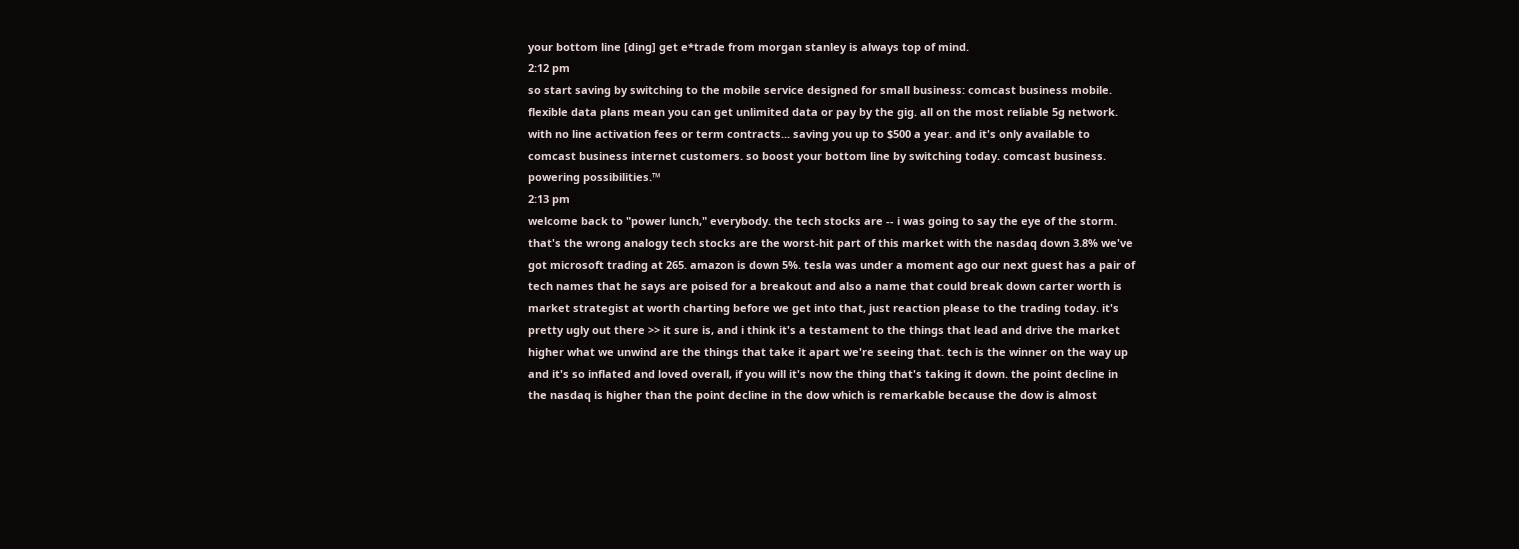your bottom line [ding] get e*trade from morgan stanley is always top of mind.
2:12 pm
so start saving by switching to the mobile service designed for small business: comcast business mobile. flexible data plans mean you can get unlimited data or pay by the gig. all on the most reliable 5g network. with no line activation fees or term contracts... saving you up to $500 a year. and it's only available to comcast business internet customers. so boost your bottom line by switching today. comcast business. powering possibilities.™
2:13 pm
welcome back to "power lunch," everybody. the tech stocks are -- i was going to say the eye of the storm. that's the wrong analogy tech stocks are the worst-hit part of this market with the nasdaq down 3.8% we've got microsoft trading at 265. amazon is down 5%. tesla was under a moment ago our next guest has a pair of tech names that he says are poised for a breakout and also a name that could break down carter worth is market strategist at worth charting before we get into that, just reaction please to the trading today. it's pretty ugly out there >> it sure is, and i think it's a testament to the things that lead and drive the market higher what we unwind are the things that take it apart we're seeing that. tech is the winner on the way up and it's so inflated and loved overall, if you will it's now the thing that's taking it down. the point decline in the nasdaq is higher than the point decline in the dow which is remarkable because the dow is almost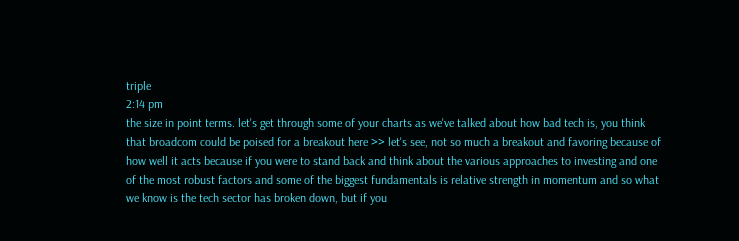triple
2:14 pm
the size in point terms. let's get through some of your charts as we've talked about how bad tech is, you think that broadcom could be poised for a breakout here >> let's see, not so much a breakout and favoring because of how well it acts because if you were to stand back and think about the various approaches to investing and one of the most robust factors and some of the biggest fundamentals is relative strength in momentum and so what we know is the tech sector has broken down, but if you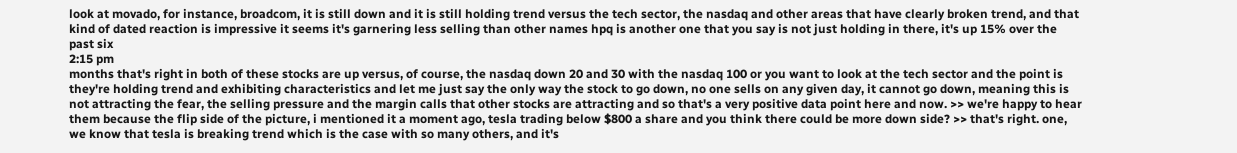look at movado, for instance, broadcom, it is still down and it is still holding trend versus the tech sector, the nasdaq and other areas that have clearly broken trend, and that kind of dated reaction is impressive it seems it's garnering less selling than other names hpq is another one that you say is not just holding in there, it's up 15% over the past six
2:15 pm
months that's right in both of these stocks are up versus, of course, the nasdaq down 20 and 30 with the nasdaq 100 or you want to look at the tech sector and the point is they're holding trend and exhibiting characteristics and let me just say the only way the stock to go down, no one sells on any given day, it cannot go down, meaning this is not attracting the fear, the selling pressure and the margin calls that other stocks are attracting and so that's a very positive data point here and now. >> we're happy to hear them because the flip side of the picture, i mentioned it a moment ago, tesla trading below $800 a share and you think there could be more down side? >> that's right. one, we know that tesla is breaking trend which is the case with so many others, and it's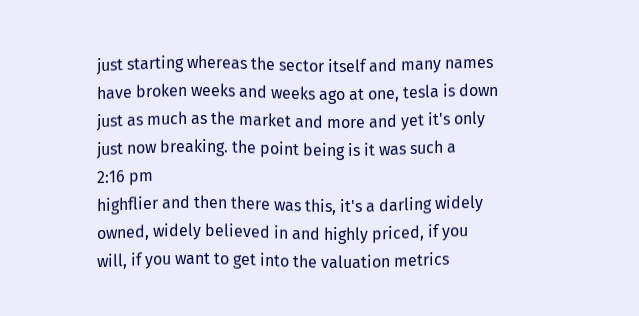just starting whereas the sector itself and many names have broken weeks and weeks ago at one, tesla is down just as much as the market and more and yet it's only just now breaking. the point being is it was such a
2:16 pm
highflier and then there was this, it's a darling widely owned, widely believed in and highly priced, if you will, if you want to get into the valuation metrics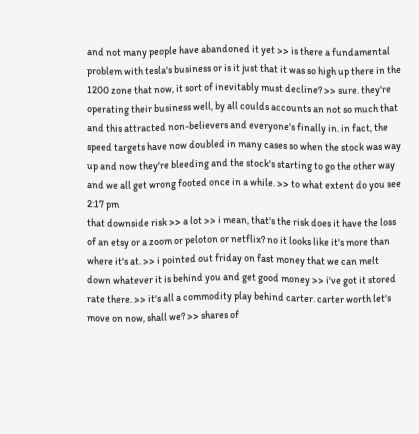and not many people have abandoned it yet >> is there a fundamental problem with tesla's business or is it just that it was so high up there in the 1200 zone that now, it sort of inevitably must decline? >> sure. they're operating their business well, by all coulds accounts an not so much that and this attracted non-believers and everyone's finally in. in fact, the speed targets have now doubled in many cases so when the stock was way up and now they're bleeding and the stock's starting to go the other way and we all get wrong footed once in a while. >> to what extent do you see
2:17 pm
that downside risk >> a lot >> i mean, that's the risk does it have the loss of an etsy or a zoom or peloton or netflix? no it looks like it's more than where it's at. >> i pointed out friday on fast money that we can melt down whatever it is behind you and get good money >> i've got it stored rate there. >> it's all a commodity play behind carter. carter worth let's move on now, shall we? >> shares of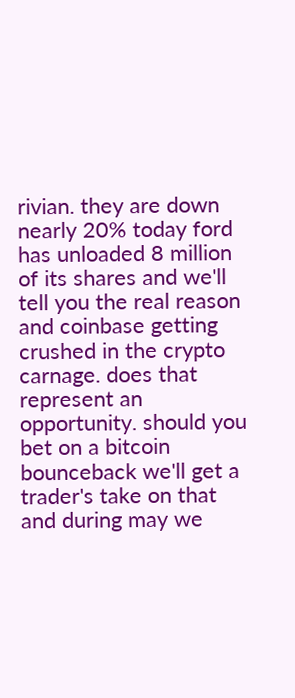rivian. they are down nearly 20% today ford has unloaded 8 million of its shares and we'll tell you the real reason and coinbase getting crushed in the crypto carnage. does that represent an opportunity. should you bet on a bitcoin bounceback we'll get a trader's take on that and during may we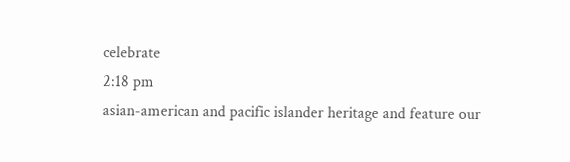celebrate
2:18 pm
asian-american and pacific islander heritage and feature our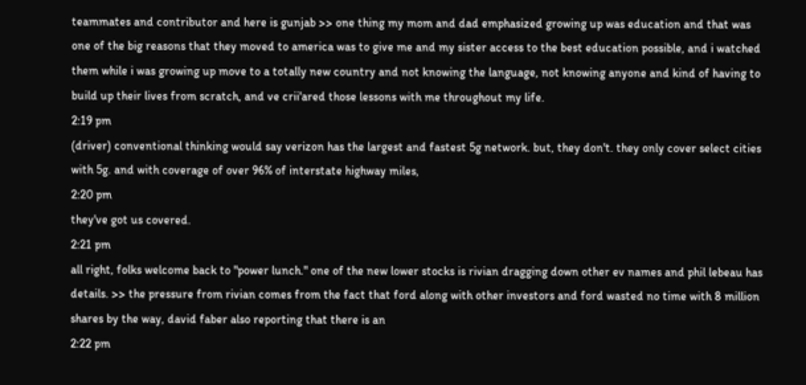teammates and contributor and here is gunjab >> one thing my mom and dad emphasized growing up was education and that was one of the big reasons that they moved to america was to give me and my sister access to the best education possible, and i watched them while i was growing up move to a totally new country and not knowing the language, not knowing anyone and kind of having to build up their lives from scratch, and ve crii'ared those lessons with me throughout my life.
2:19 pm
(driver) conventional thinking would say verizon has the largest and fastest 5g network. but, they don't. they only cover select cities with 5g. and with coverage of over 96% of interstate highway miles,
2:20 pm
they've got us covered.
2:21 pm
all right, folks welcome back to "power lunch." one of the new lower stocks is rivian dragging down other ev names and phil lebeau has details. >> the pressure from rivian comes from the fact that ford along with other investors and ford wasted no time with 8 million shares by the way, david faber also reporting that there is an
2:22 pm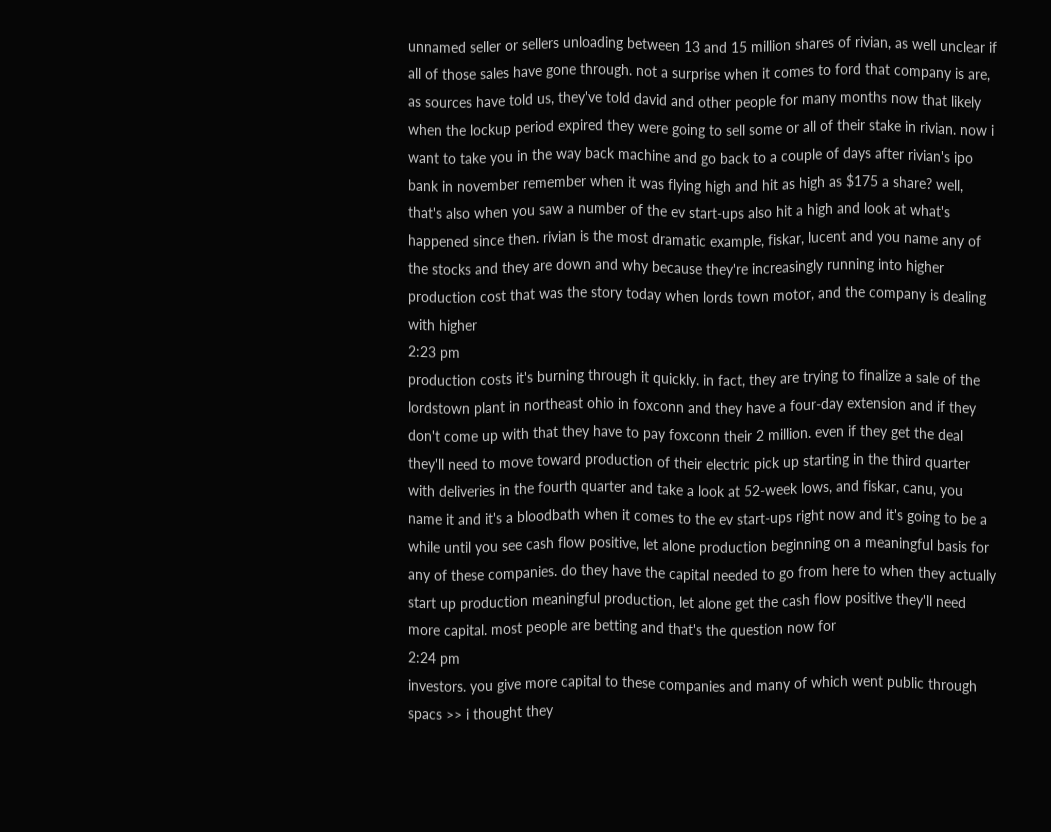unnamed seller or sellers unloading between 13 and 15 million shares of rivian, as well unclear if all of those sales have gone through. not a surprise when it comes to ford that company is are, as sources have told us, they've told david and other people for many months now that likely when the lockup period expired they were going to sell some or all of their stake in rivian. now i want to take you in the way back machine and go back to a couple of days after rivian's ipo bank in november remember when it was flying high and hit as high as $175 a share? well, that's also when you saw a number of the ev start-ups also hit a high and look at what's happened since then. rivian is the most dramatic example, fiskar, lucent and you name any of the stocks and they are down and why because they're increasingly running into higher production cost that was the story today when lords town motor, and the company is dealing with higher
2:23 pm
production costs it's burning through it quickly. in fact, they are trying to finalize a sale of the lordstown plant in northeast ohio in foxconn and they have a four-day extension and if they don't come up with that they have to pay foxconn their 2 million. even if they get the deal they'll need to move toward production of their electric pick up starting in the third quarter with deliveries in the fourth quarter and take a look at 52-week lows, and fiskar, canu, you name it and it's a bloodbath when it comes to the ev start-ups right now and it's going to be a while until you see cash flow positive, let alone production beginning on a meaningful basis for any of these companies. do they have the capital needed to go from here to when they actually start up production meaningful production, let alone get the cash flow positive they'll need more capital. most people are betting and that's the question now for
2:24 pm
investors. you give more capital to these companies and many of which went public through spacs >> i thought they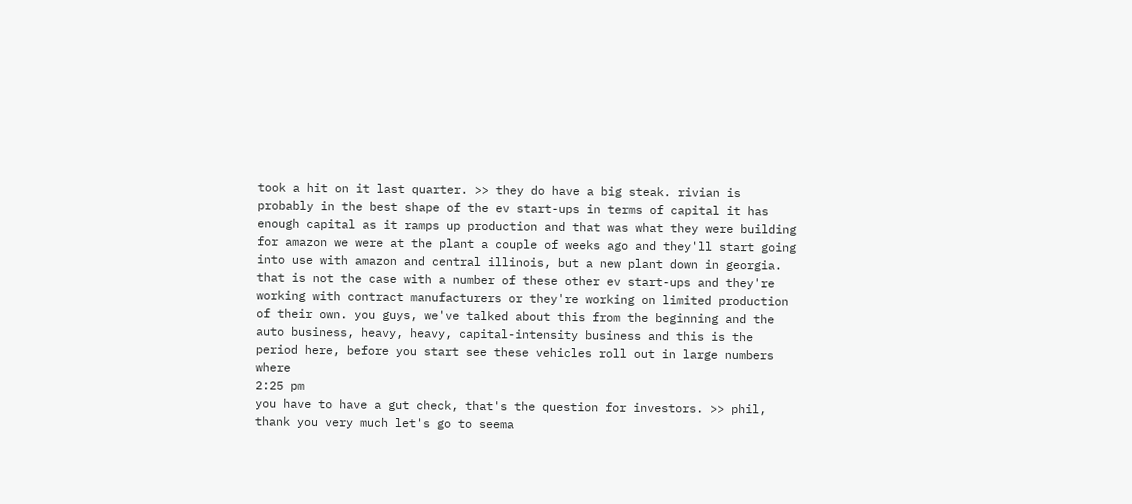took a hit on it last quarter. >> they do have a big steak. rivian is probably in the best shape of the ev start-ups in terms of capital it has enough capital as it ramps up production and that was what they were building for amazon we were at the plant a couple of weeks ago and they'll start going into use with amazon and central illinois, but a new plant down in georgia. that is not the case with a number of these other ev start-ups and they're working with contract manufacturers or they're working on limited production of their own. you guys, we've talked about this from the beginning and the auto business, heavy, heavy, capital-intensity business and this is the period here, before you start see these vehicles roll out in large numbers where
2:25 pm
you have to have a gut check, that's the question for investors. >> phil, thank you very much let's go to seema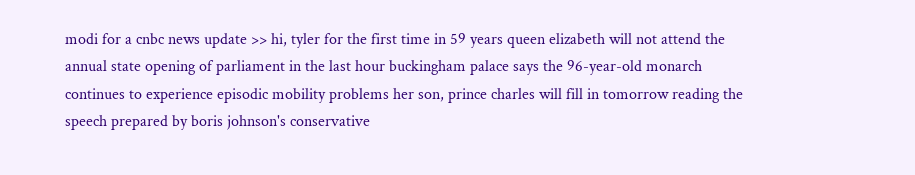modi for a cnbc news update >> hi, tyler for the first time in 59 years queen elizabeth will not attend the annual state opening of parliament in the last hour buckingham palace says the 96-year-old monarch continues to experience episodic mobility problems her son, prince charles will fill in tomorrow reading the speech prepared by boris johnson's conservative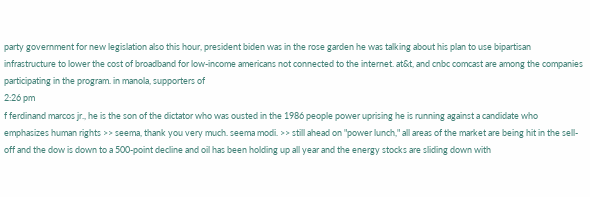party government for new legislation also this hour, president biden was in the rose garden he was talking about his plan to use bipartisan infrastructure to lower the cost of broadband for low-income americans not connected to the internet. at&t, and cnbc comcast are among the companies participating in the program. in manola, supporters of
2:26 pm
f ferdinand marcos jr., he is the son of the dictator who was ousted in the 1986 people power uprising he is running against a candidate who emphasizes human rights >> seema, thank you very much. seema modi. >> still ahead on "power lunch," all areas of the market are being hit in the sell-off and the dow is down to a 500-point decline and oil has been holding up all year and the energy stocks are sliding down with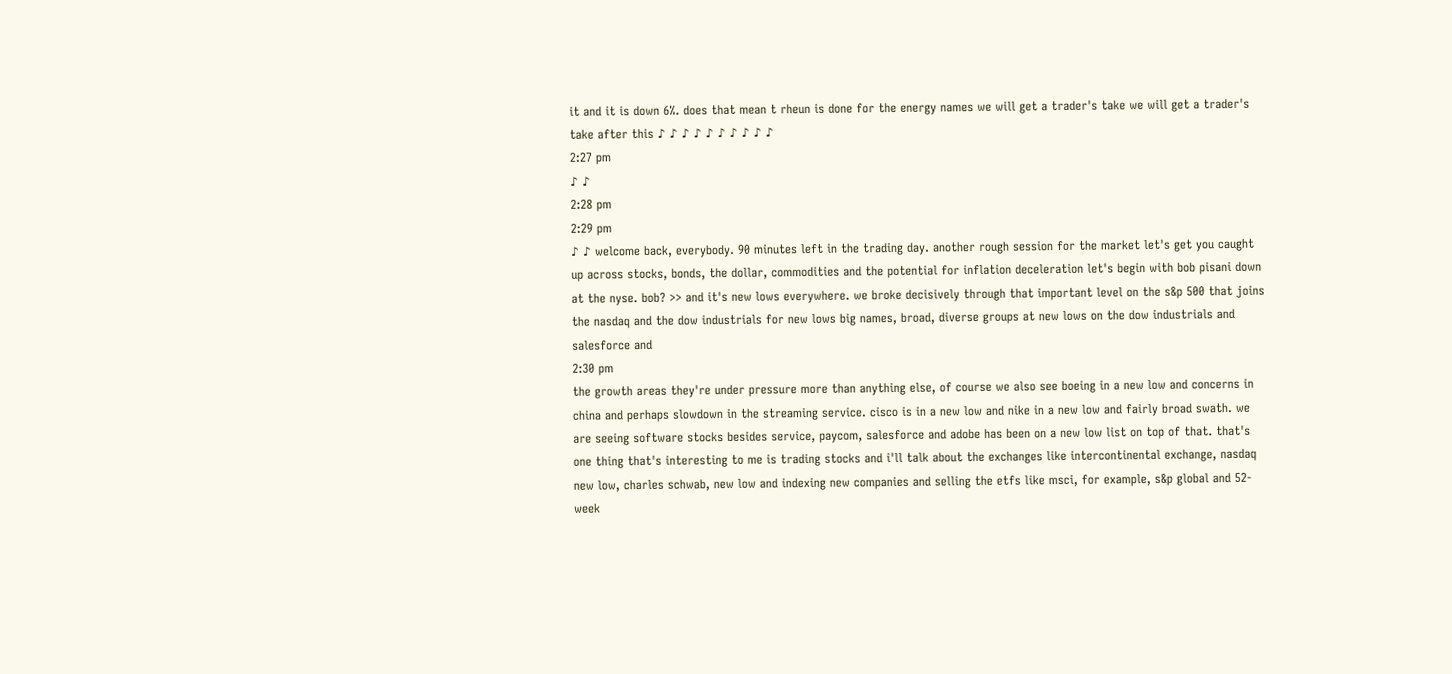it and it is down 6%. does that mean t rheun is done for the energy names we will get a trader's take we will get a trader's take after this ♪ ♪ ♪ ♪ ♪ ♪ ♪ ♪ ♪ ♪
2:27 pm
♪ ♪
2:28 pm
2:29 pm
♪ ♪ welcome back, everybody. 90 minutes left in the trading day. another rough session for the market let's get you caught up across stocks, bonds, the dollar, commodities and the potential for inflation deceleration let's begin with bob pisani down at the nyse. bob? >> and it's new lows everywhere. we broke decisively through that important level on the s&p 500 that joins the nasdaq and the dow industrials for new lows big names, broad, diverse groups at new lows on the dow industrials and salesforce and
2:30 pm
the growth areas they're under pressure more than anything else, of course we also see boeing in a new low and concerns in china and perhaps slowdown in the streaming service. cisco is in a new low and nike in a new low and fairly broad swath. we are seeing software stocks besides service, paycom, salesforce and adobe has been on a new low list on top of that. that's one thing that's interesting to me is trading stocks and i'll talk about the exchanges like intercontinental exchange, nasdaq new low, charles schwab, new low and indexing new companies and selling the etfs like msci, for example, s&p global and 52-week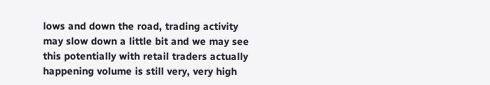lows and down the road, trading activity may slow down a little bit and we may see this potentially with retail traders actually happening volume is still very, very high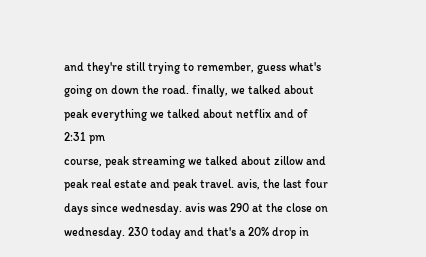and they're still trying to remember, guess what's going on down the road. finally, we talked about peak everything we talked about netflix and of
2:31 pm
course, peak streaming we talked about zillow and peak real estate and peak travel. avis, the last four days since wednesday. avis was 290 at the close on wednesday. 230 today and that's a 20% drop in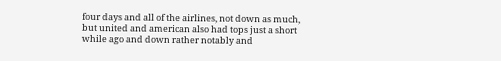four days and all of the airlines, not down as much, but united and american also had tops just a short while ago and down rather notably and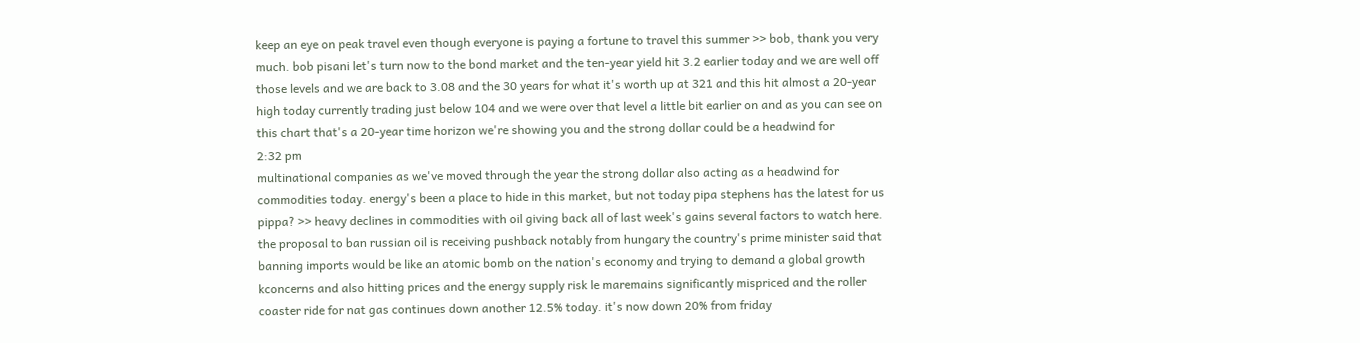keep an eye on peak travel even though everyone is paying a fortune to travel this summer >> bob, thank you very much. bob pisani let's turn now to the bond market and the ten-year yield hit 3.2 earlier today and we are well off those levels and we are back to 3.08 and the 30 years for what it's worth up at 321 and this hit almost a 20-year high today currently trading just below 104 and we were over that level a little bit earlier on and as you can see on this chart that's a 20-year time horizon we're showing you and the strong dollar could be a headwind for
2:32 pm
multinational companies as we've moved through the year the strong dollar also acting as a headwind for commodities today. energy's been a place to hide in this market, but not today pipa stephens has the latest for us pippa? >> heavy declines in commodities with oil giving back all of last week's gains several factors to watch here. the proposal to ban russian oil is receiving pushback notably from hungary the country's prime minister said that banning imports would be like an atomic bomb on the nation's economy and trying to demand a global growth kconcerns and also hitting prices and the energy supply risk le maremains significantly mispriced and the roller coaster ride for nat gas continues down another 12.5% today. it's now down 20% from friday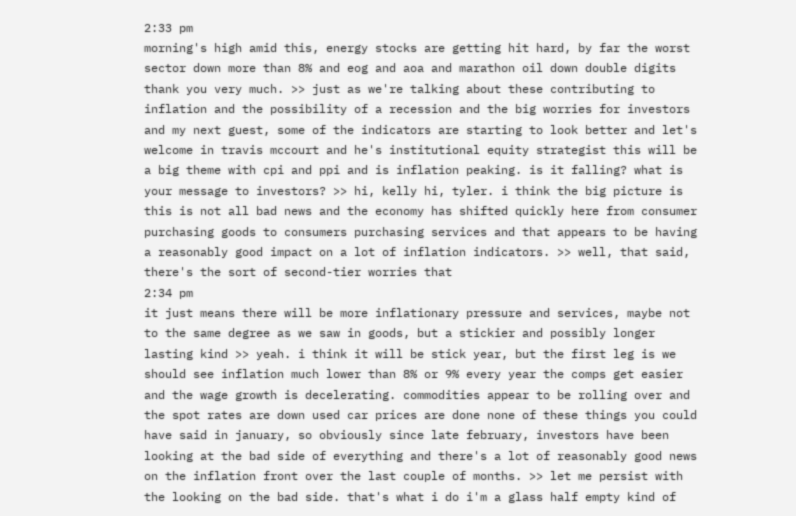2:33 pm
morning's high amid this, energy stocks are getting hit hard, by far the worst sector down more than 8% and eog and aoa and marathon oil down double digits thank you very much. >> just as we're talking about these contributing to inflation and the possibility of a recession and the big worries for investors and my next guest, some of the indicators are starting to look better and let's welcome in travis mccourt and he's institutional equity strategist this will be a big theme with cpi and ppi and is inflation peaking. is it falling? what is your message to investors? >> hi, kelly hi, tyler. i think the big picture is this is not all bad news and the economy has shifted quickly here from consumer purchasing goods to consumers purchasing services and that appears to be having a reasonably good impact on a lot of inflation indicators. >> well, that said, there's the sort of second-tier worries that
2:34 pm
it just means there will be more inflationary pressure and services, maybe not to the same degree as we saw in goods, but a stickier and possibly longer lasting kind >> yeah. i think it will be stick year, but the first leg is we should see inflation much lower than 8% or 9% every year the comps get easier and the wage growth is decelerating. commodities appear to be rolling over and the spot rates are down used car prices are done none of these things you could have said in january, so obviously since late february, investors have been looking at the bad side of everything and there's a lot of reasonably good news on the inflation front over the last couple of months. >> let me persist with the looking on the bad side. that's what i do i'm a glass half empty kind of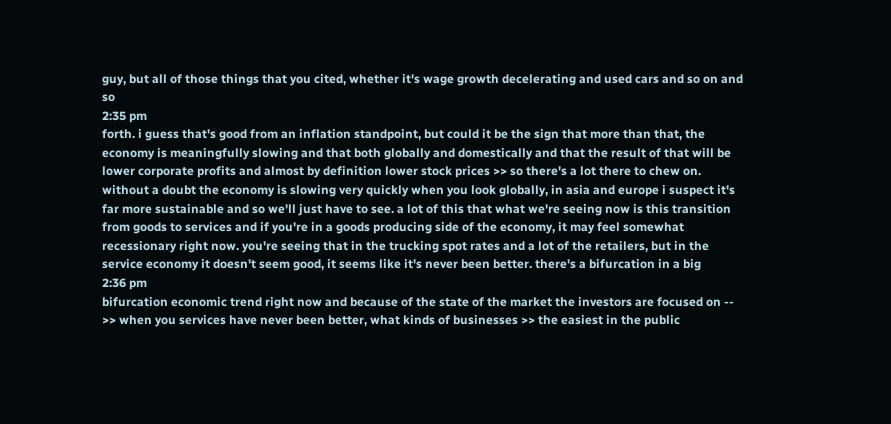guy, but all of those things that you cited, whether it's wage growth decelerating and used cars and so on and so
2:35 pm
forth. i guess that's good from an inflation standpoint, but could it be the sign that more than that, the economy is meaningfully slowing and that both globally and domestically and that the result of that will be lower corporate profits and almost by definition lower stock prices >> so there's a lot there to chew on. without a doubt the economy is slowing very quickly when you look globally, in asia and europe i suspect it's far more sustainable and so we'll just have to see. a lot of this that what we're seeing now is this transition from goods to services and if you're in a goods producing side of the economy, it may feel somewhat recessionary right now. you're seeing that in the trucking spot rates and a lot of the retailers, but in the service economy it doesn't seem good, it seems like it's never been better. there's a bifurcation in a big
2:36 pm
bifurcation economic trend right now and because of the state of the market the investors are focused on -- >> when you services have never been better, what kinds of businesses >> the easiest in the public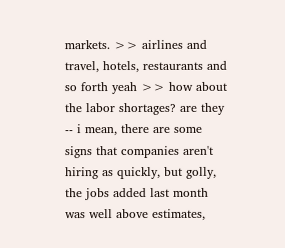markets. >> airlines and travel, hotels, restaurants and so forth yeah >> how about the labor shortages? are they -- i mean, there are some signs that companies aren't hiring as quickly, but golly, the jobs added last month was well above estimates,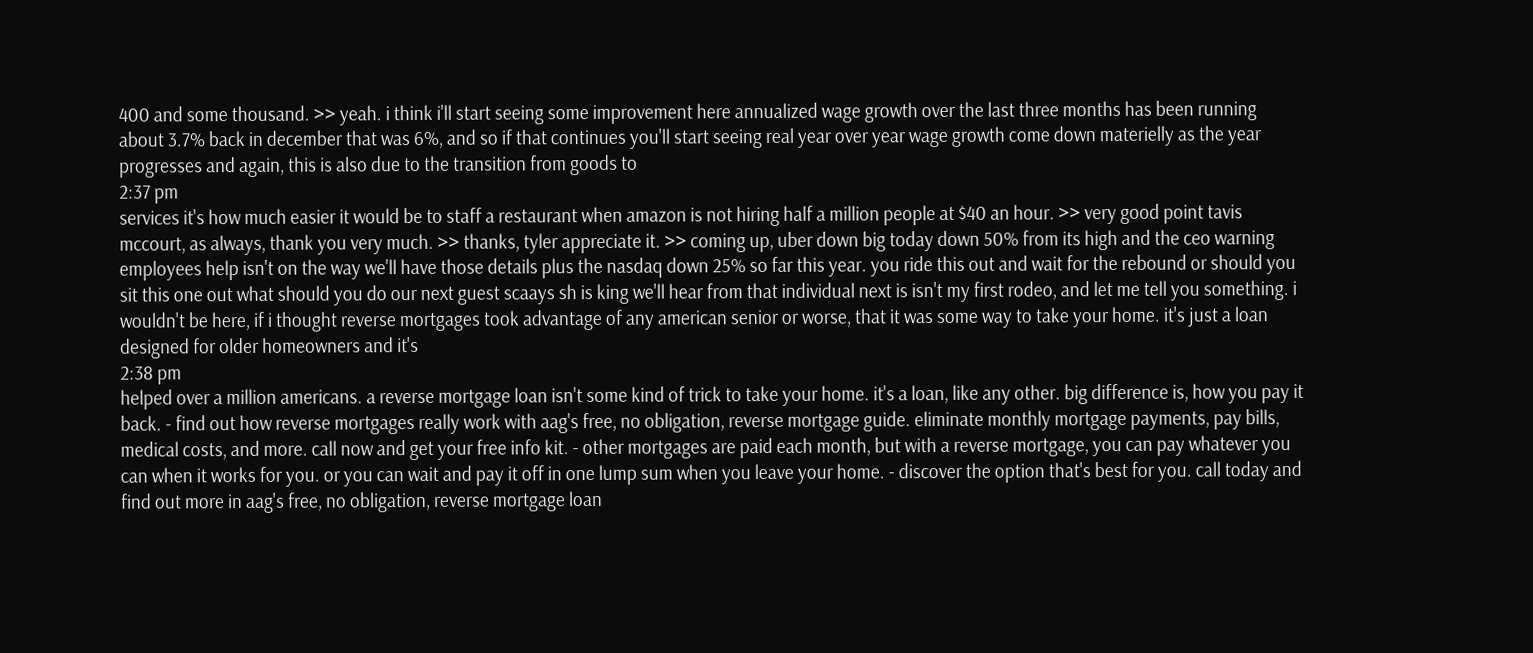400 and some thousand. >> yeah. i think i'll start seeing some improvement here annualized wage growth over the last three months has been running about 3.7% back in december that was 6%, and so if that continues you'll start seeing real year over year wage growth come down materielly as the year progresses and again, this is also due to the transition from goods to
2:37 pm
services it's how much easier it would be to staff a restaurant when amazon is not hiring half a million people at $40 an hour. >> very good point tavis mccourt, as always, thank you very much. >> thanks, tyler appreciate it. >> coming up, uber down big today down 50% from its high and the ceo warning employees help isn't on the way we'll have those details plus the nasdaq down 25% so far this year. you ride this out and wait for the rebound or should you sit this one out what should you do our next guest scaays sh is king we'll hear from that individual next is isn't my first rodeo, and let me tell you something. i wouldn't be here, if i thought reverse mortgages took advantage of any american senior or worse, that it was some way to take your home. it's just a loan designed for older homeowners and it's
2:38 pm
helped over a million americans. a reverse mortgage loan isn't some kind of trick to take your home. it's a loan, like any other. big difference is, how you pay it back. - find out how reverse mortgages really work with aag's free, no obligation, reverse mortgage guide. eliminate monthly mortgage payments, pay bills, medical costs, and more. call now and get your free info kit. - other mortgages are paid each month, but with a reverse mortgage, you can pay whatever you can when it works for you. or you can wait and pay it off in one lump sum when you leave your home. - discover the option that's best for you. call today and find out more in aag's free, no obligation, reverse mortgage loan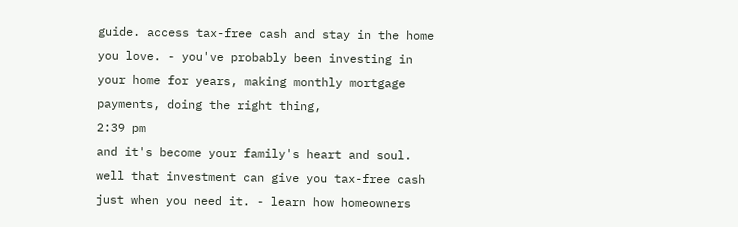guide. access tax-free cash and stay in the home you love. - you've probably been investing in your home for years, making monthly mortgage payments, doing the right thing,
2:39 pm
and it's become your family's heart and soul. well that investment can give you tax-free cash just when you need it. - learn how homeowners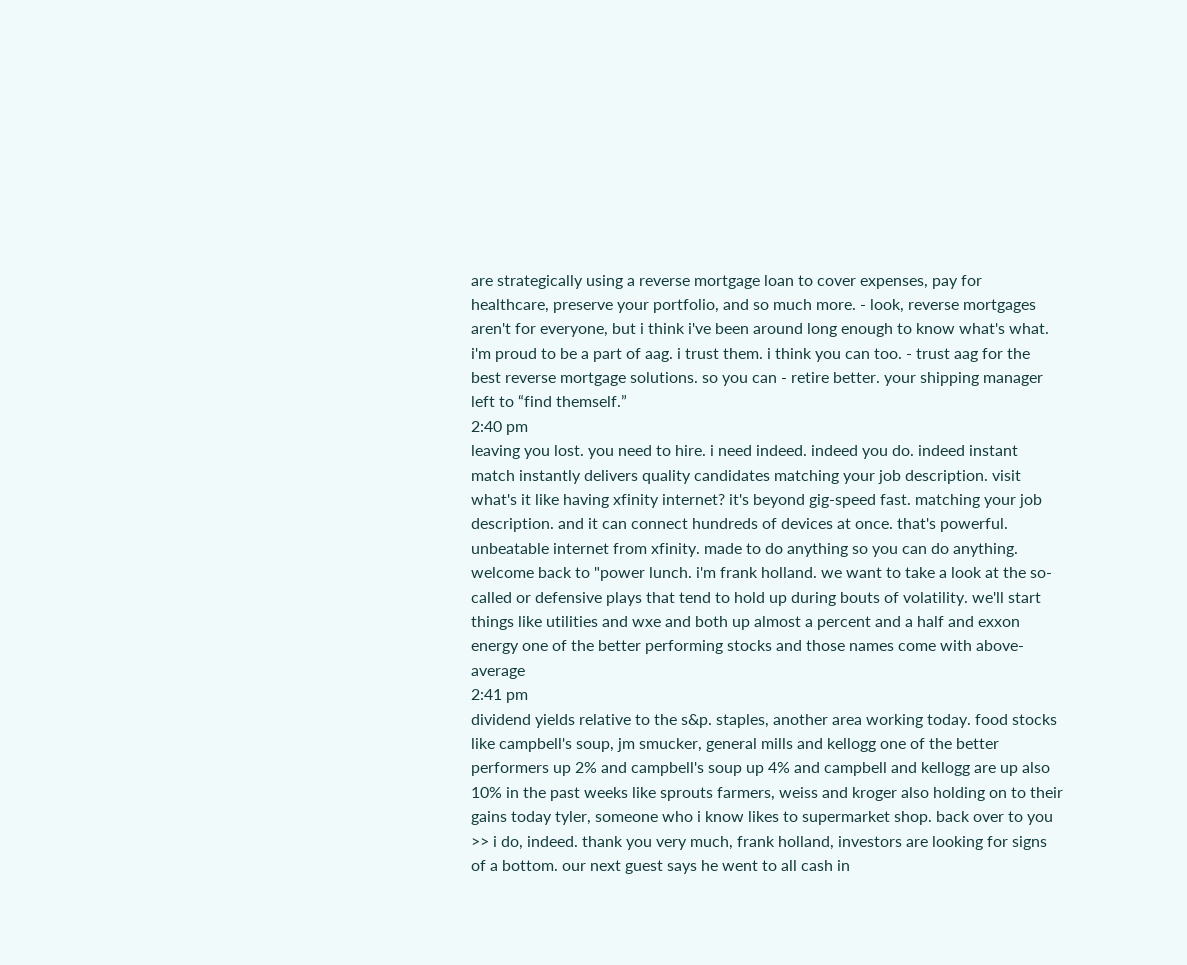are strategically using a reverse mortgage loan to cover expenses, pay for healthcare, preserve your portfolio, and so much more. - look, reverse mortgages aren't for everyone, but i think i've been around long enough to know what's what. i'm proud to be a part of aag. i trust them. i think you can too. - trust aag for the best reverse mortgage solutions. so you can - retire better. your shipping manager left to “find themself.”
2:40 pm
leaving you lost. you need to hire. i need indeed. indeed you do. indeed instant match instantly delivers quality candidates matching your job description. visit what's it like having xfinity internet? it's beyond gig-speed fast. matching your job description. and it can connect hundreds of devices at once. that's powerful. unbeatable internet from xfinity. made to do anything so you can do anything. welcome back to "power lunch. i'm frank holland. we want to take a look at the so-called or defensive plays that tend to hold up during bouts of volatility. we'll start things like utilities and wxe and both up almost a percent and a half and exxon energy one of the better performing stocks and those names come with above-average
2:41 pm
dividend yields relative to the s&p. staples, another area working today. food stocks like campbell's soup, jm smucker, general mills and kellogg one of the better performers up 2% and campbell's soup up 4% and campbell and kellogg are up also 10% in the past weeks like sprouts farmers, weiss and kroger also holding on to their gains today tyler, someone who i know likes to supermarket shop. back over to you >> i do, indeed. thank you very much, frank holland, investors are looking for signs of a bottom. our next guest says he went to all cash in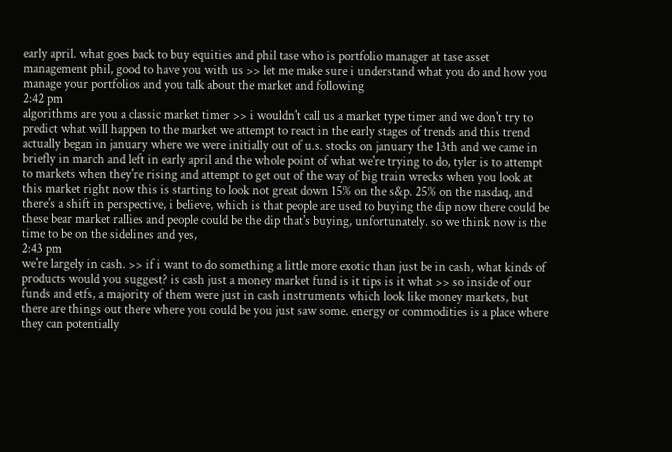early april. what goes back to buy equities and phil tase who is portfolio manager at tase asset management phil, good to have you with us >> let me make sure i understand what you do and how you manage your portfolios and you talk about the market and following
2:42 pm
algorithms are you a classic market timer >> i wouldn't call us a market type timer and we don't try to predict what will happen to the market we attempt to react in the early stages of trends and this trend actually began in january where we were initially out of u.s. stocks on january the 13th and we came in briefly in march and left in early april and the whole point of what we're trying to do, tyler is to attempt to markets when they're rising and attempt to get out of the way of big train wrecks when you look at this market right now this is starting to look not great down 15% on the s&p. 25% on the nasdaq, and there's a shift in perspective, i believe, which is that people are used to buying the dip now there could be these bear market rallies and people could be the dip that's buying, unfortunately. so we think now is the time to be on the sidelines and yes,
2:43 pm
we're largely in cash. >> if i want to do something a little more exotic than just be in cash, what kinds of products would you suggest? is cash just a money market fund is it tips is it what >> so inside of our funds and etfs, a majority of them were just in cash instruments which look like money markets, but there are things out there where you could be you just saw some. energy or commodities is a place where they can potentially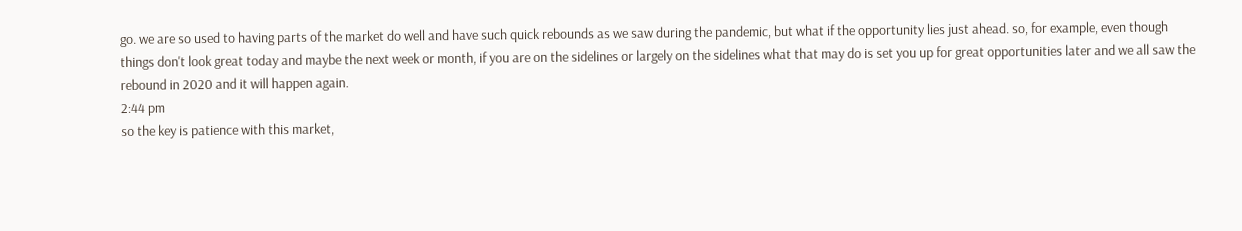go. we are so used to having parts of the market do well and have such quick rebounds as we saw during the pandemic, but what if the opportunity lies just ahead. so, for example, even though things don't look great today and maybe the next week or month, if you are on the sidelines or largely on the sidelines what that may do is set you up for great opportunities later and we all saw the rebound in 2020 and it will happen again.
2:44 pm
so the key is patience with this market,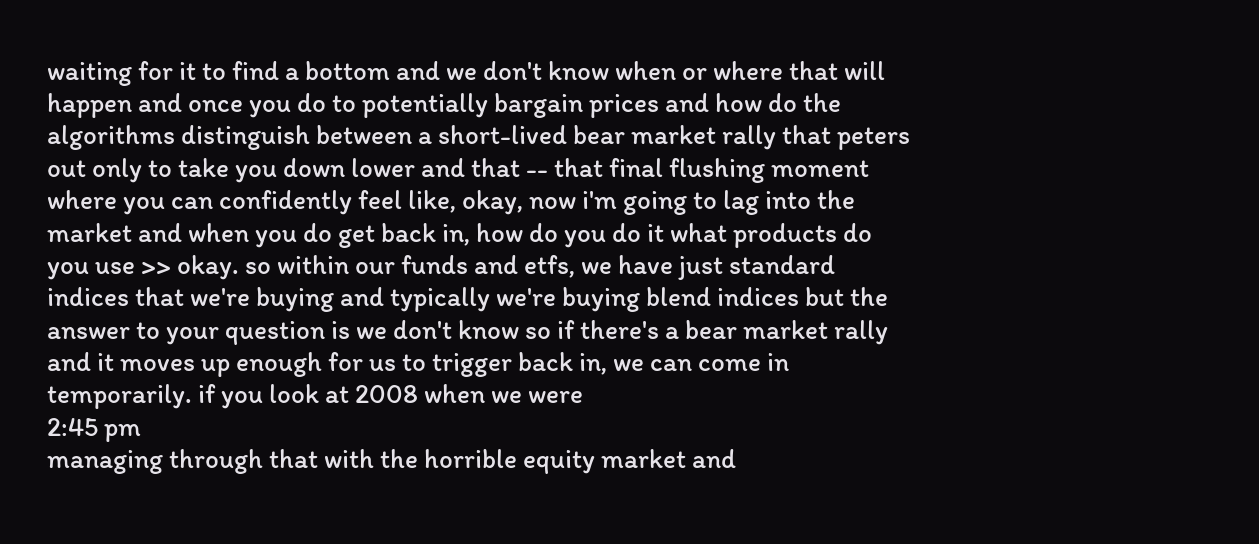waiting for it to find a bottom and we don't know when or where that will happen and once you do to potentially bargain prices and how do the algorithms distinguish between a short-lived bear market rally that peters out only to take you down lower and that -- that final flushing moment where you can confidently feel like, okay, now i'm going to lag into the market and when you do get back in, how do you do it what products do you use >> okay. so within our funds and etfs, we have just standard indices that we're buying and typically we're buying blend indices but the answer to your question is we don't know so if there's a bear market rally and it moves up enough for us to trigger back in, we can come in temporarily. if you look at 2008 when we were
2:45 pm
managing through that with the horrible equity market and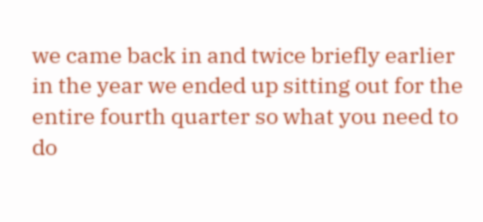we came back in and twice briefly earlier in the year we ended up sitting out for the entire fourth quarter so what you need to do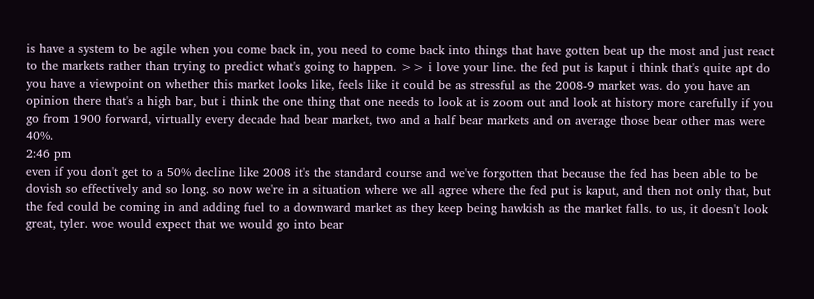is have a system to be agile when you come back in, you need to come back into things that have gotten beat up the most and just react to the markets rather than trying to predict what's going to happen. >> i love your line. the fed put is kaput i think that's quite apt do you have a viewpoint on whether this market looks like, feels like it could be as stressful as the 2008-9 market was. do you have an opinion there that's a high bar, but i think the one thing that one needs to look at is zoom out and look at history more carefully if you go from 1900 forward, virtually every decade had bear market, two and a half bear markets and on average those bear other mas were 40%.
2:46 pm
even if you don't get to a 50% decline like 2008 it's the standard course and we've forgotten that because the fed has been able to be dovish so effectively and so long. so now we're in a situation where we all agree where the fed put is kaput, and then not only that, but the fed could be coming in and adding fuel to a downward market as they keep being hawkish as the market falls. to us, it doesn't look great, tyler. woe would expect that we would go into bear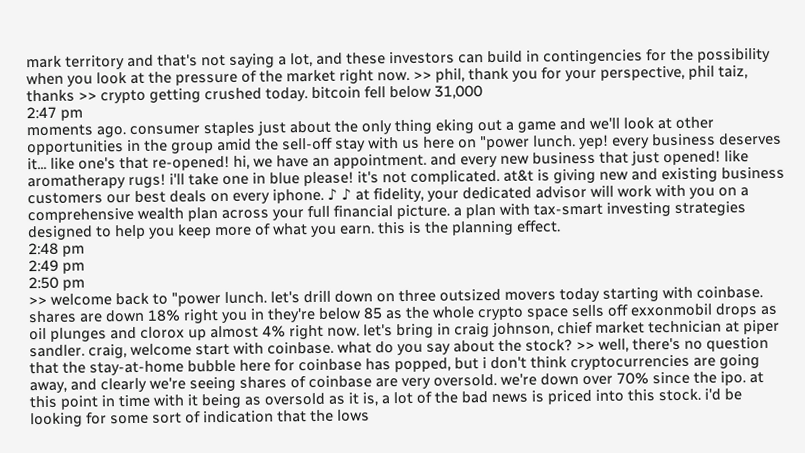mark territory and that's not saying a lot, and these investors can build in contingencies for the possibility when you look at the pressure of the market right now. >> phil, thank you for your perspective, phil taiz, thanks >> crypto getting crushed today. bitcoin fell below 31,000
2:47 pm
moments ago. consumer staples just about the only thing eking out a game and we'll look at other opportunities in the group amid the sell-off stay with us here on "power lunch. yep! every business deserves it... like one's that re-opened! hi, we have an appointment. and every new business that just opened! like aromatherapy rugs! i'll take one in blue please! it's not complicated. at&t is giving new and existing business customers our best deals on every iphone. ♪ ♪ at fidelity, your dedicated advisor will work with you on a comprehensive wealth plan across your full financial picture. a plan with tax-smart investing strategies designed to help you keep more of what you earn. this is the planning effect.
2:48 pm
2:49 pm
2:50 pm
>> welcome back to "power lunch. let's drill down on three outsized movers today starting with coinbase. shares are down 18% right you in they're below 85 as the whole crypto space sells off exxonmobil drops as oil plunges and clorox up almost 4% right now. let's bring in craig johnson, chief market technician at piper sandler. craig, welcome start with coinbase. what do you say about the stock? >> well, there's no question that the stay-at-home bubble here for coinbase has popped, but i don't think cryptocurrencies are going away, and clearly we're seeing shares of coinbase are very oversold. we're down over 70% since the ipo. at this point in time with it being as oversold as it is, a lot of the bad news is priced into this stock. i'd be looking for some sort of indication that the lows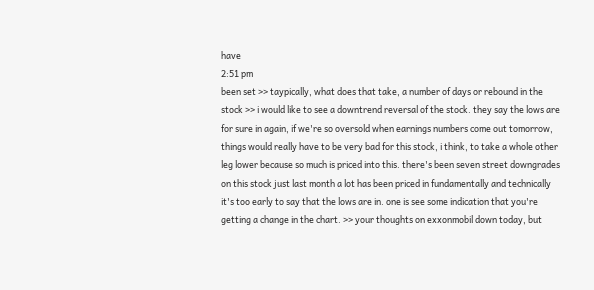have
2:51 pm
been set >> taypically, what does that take, a number of days or rebound in the stock >> i would like to see a downtrend reversal of the stock. they say the lows are for sure in again, if we're so oversold when earnings numbers come out tomorrow, things would really have to be very bad for this stock, i think, to take a whole other leg lower because so much is priced into this. there's been seven street downgrades on this stock just last month a lot has been priced in fundamentally and technically it's too early to say that the lows are in. one is see some indication that you're getting a change in the chart. >> your thoughts on exxonmobil down today, but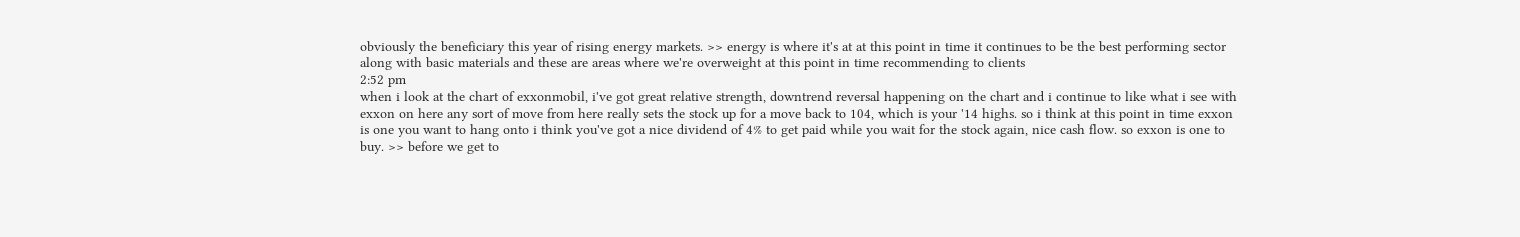obviously the beneficiary this year of rising energy markets. >> energy is where it's at at this point in time it continues to be the best performing sector along with basic materials and these are areas where we're overweight at this point in time recommending to clients
2:52 pm
when i look at the chart of exxonmobil, i've got great relative strength, downtrend reversal happening on the chart and i continue to like what i see with exxon on here any sort of move from here really sets the stock up for a move back to 104, which is your '14 highs. so i think at this point in time exxon is one you want to hang onto i think you've got a nice dividend of 4% to get paid while you wait for the stock again, nice cash flow. so exxon is one to buy. >> before we get to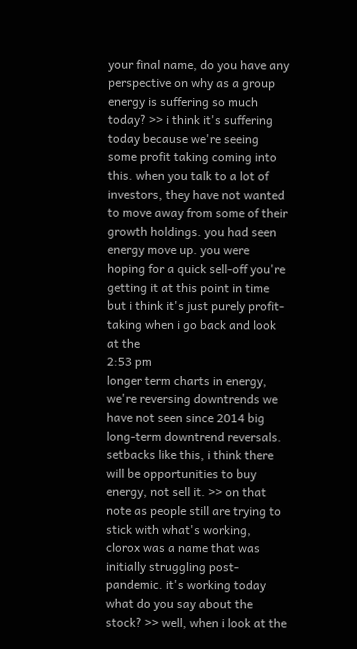your final name, do you have any perspective on why as a group energy is suffering so much today? >> i think it's suffering today because we're seeing some profit taking coming into this. when you talk to a lot of investors, they have not wanted to move away from some of their growth holdings. you had seen energy move up. you were hoping for a quick sell-off you're getting it at this point in time but i think it's just purely profit-taking when i go back and look at the
2:53 pm
longer term charts in energy, we're reversing downtrends we have not seen since 2014 big long-term downtrend reversals. setbacks like this, i think there will be opportunities to buy energy, not sell it. >> on that note as people still are trying to stick with what's working, clorox was a name that was initially struggling post-pandemic. it's working today what do you say about the stock? >> well, when i look at the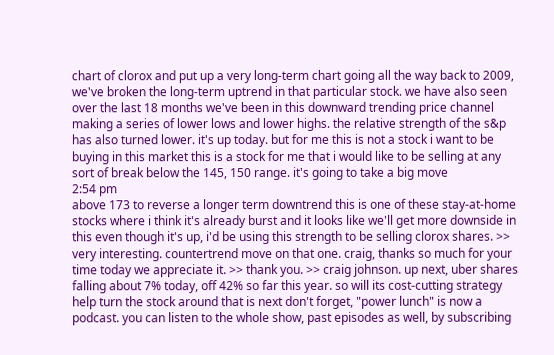chart of clorox and put up a very long-term chart going all the way back to 2009, we've broken the long-term uptrend in that particular stock. we have also seen over the last 18 months we've been in this downward trending price channel making a series of lower lows and lower highs. the relative strength of the s&p has also turned lower. it's up today. but for me this is not a stock i want to be buying in this market this is a stock for me that i would like to be selling at any sort of break below the 145, 150 range. it's going to take a big move
2:54 pm
above 173 to reverse a longer term downtrend this is one of these stay-at-home stocks where i think it's already burst and it looks like we'll get more downside in this even though it's up, i'd be using this strength to be selling clorox shares. >> very interesting. countertrend move on that one. craig, thanks so much for your time today we appreciate it. >> thank you. >> craig johnson. up next, uber shares falling about 7% today, off 42% so far this year. so will its cost-cutting strategy help turn the stock around that is next don't forget, "power lunch" is now a podcast. you can listen to the whole show, past episodes as well, by subscribing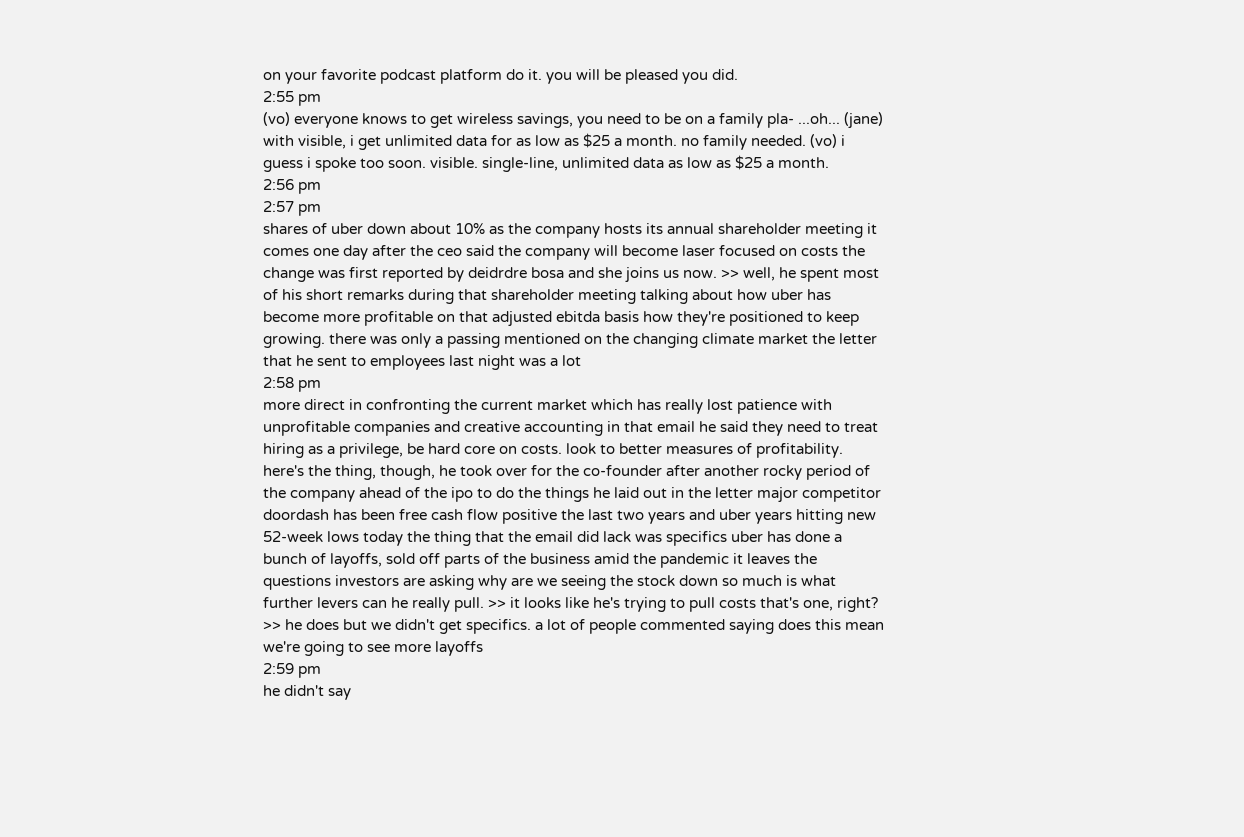on your favorite podcast platform do it. you will be pleased you did.
2:55 pm
(vo) everyone knows to get wireless savings, you need to be on a family pla- ...oh... (jane) with visible, i get unlimited data for as low as $25 a month. no family needed. (vo) i guess i spoke too soon. visible. single-line, unlimited data as low as $25 a month.
2:56 pm
2:57 pm
shares of uber down about 10% as the company hosts its annual shareholder meeting it comes one day after the ceo said the company will become laser focused on costs the change was first reported by deidrdre bosa and she joins us now. >> well, he spent most of his short remarks during that shareholder meeting talking about how uber has become more profitable on that adjusted ebitda basis how they're positioned to keep growing. there was only a passing mentioned on the changing climate market the letter that he sent to employees last night was a lot
2:58 pm
more direct in confronting the current market which has really lost patience with unprofitable companies and creative accounting in that email he said they need to treat hiring as a privilege, be hard core on costs. look to better measures of profitability. here's the thing, though, he took over for the co-founder after another rocky period of the company ahead of the ipo to do the things he laid out in the letter major competitor doordash has been free cash flow positive the last two years and uber years hitting new 52-week lows today the thing that the email did lack was specifics uber has done a bunch of layoffs, sold off parts of the business amid the pandemic it leaves the questions investors are asking why are we seeing the stock down so much is what further levers can he really pull. >> it looks like he's trying to pull costs that's one, right? >> he does but we didn't get specifics. a lot of people commented saying does this mean we're going to see more layoffs
2:59 pm
he didn't say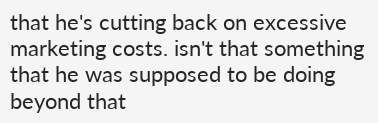that he's cutting back on excessive marketing costs. isn't that something that he was supposed to be doing beyond that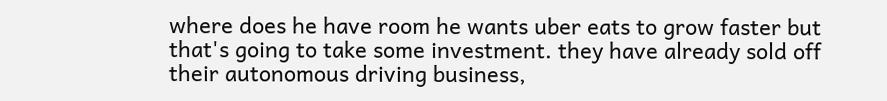where does he have room he wants uber eats to grow faster but that's going to take some investment. they have already sold off their autonomous driving business,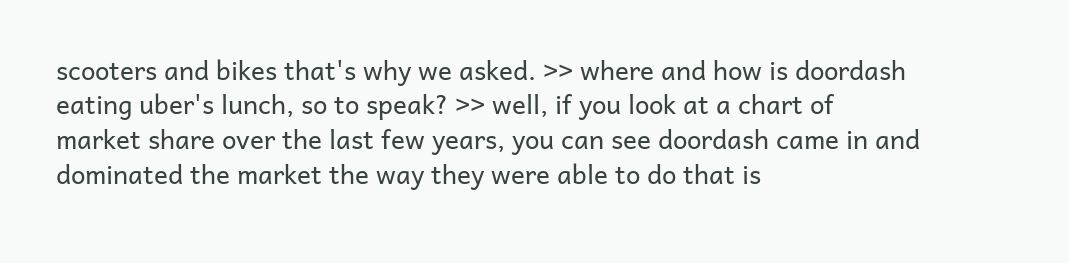scooters and bikes that's why we asked. >> where and how is doordash eating uber's lunch, so to speak? >> well, if you look at a chart of market share over the last few years, you can see doordash came in and dominated the market the way they were able to do that is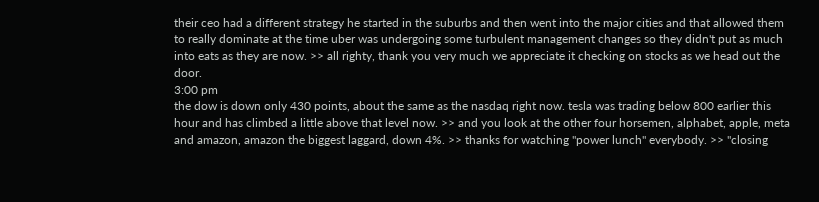their ceo had a different strategy he started in the suburbs and then went into the major cities and that allowed them to really dominate at the time uber was undergoing some turbulent management changes so they didn't put as much into eats as they are now. >> all righty, thank you very much we appreciate it checking on stocks as we head out the door.
3:00 pm
the dow is down only 430 points, about the same as the nasdaq right now. tesla was trading below 800 earlier this hour and has climbed a little above that level now. >> and you look at the other four horsemen, alphabet, apple, meta and amazon, amazon the biggest laggard, down 4%. >> thanks for watching "power lunch" everybody. >> "closing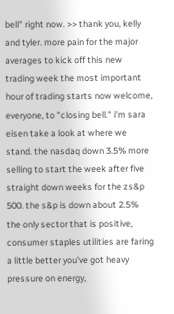bell" right now. >> thank you, kelly and tyler. more pain for the major averages to kick off this new trading week the most important hour of trading starts now welcome, everyone, to "closing bell." i'm sara eisen take a look at where we stand. the nasdaq down 3.5% more selling to start the week after five straight down weeks for the zs&p 500. the s&p is down about 2.5% the only sector that is positive, consumer staples utilities are faring a little better you've got heavy pressure on energy,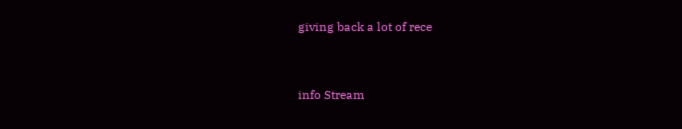giving back a lot of rece


info Stream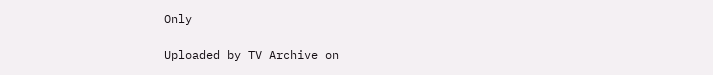Only

Uploaded by TV Archive on